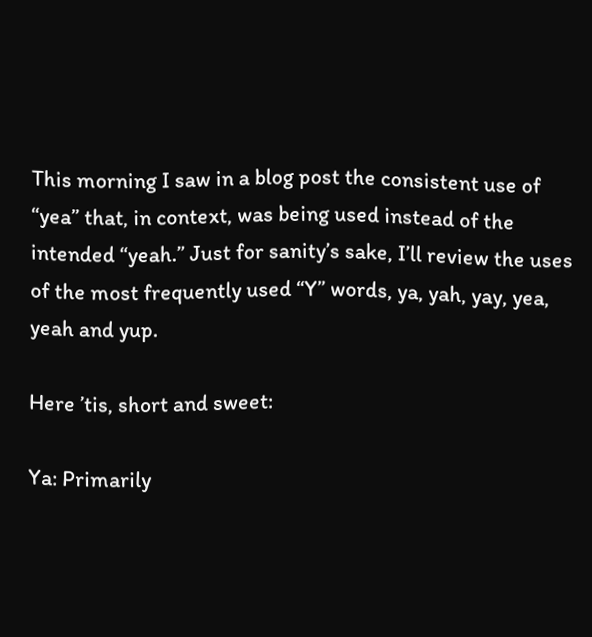This morning I saw in a blog post the consistent use of “yea” that, in context, was being used instead of the intended “yeah.” Just for sanity’s sake, I’ll review the uses of the most frequently used “Y” words, ya, yah, yay, yea, yeah and yup.

Here ’tis, short and sweet:

Ya: Primarily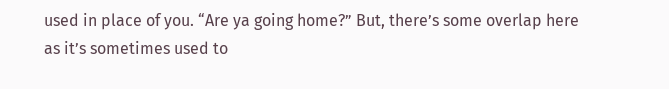used in place of you. “Are ya going home?” But, there’s some overlap here as it’s sometimes used to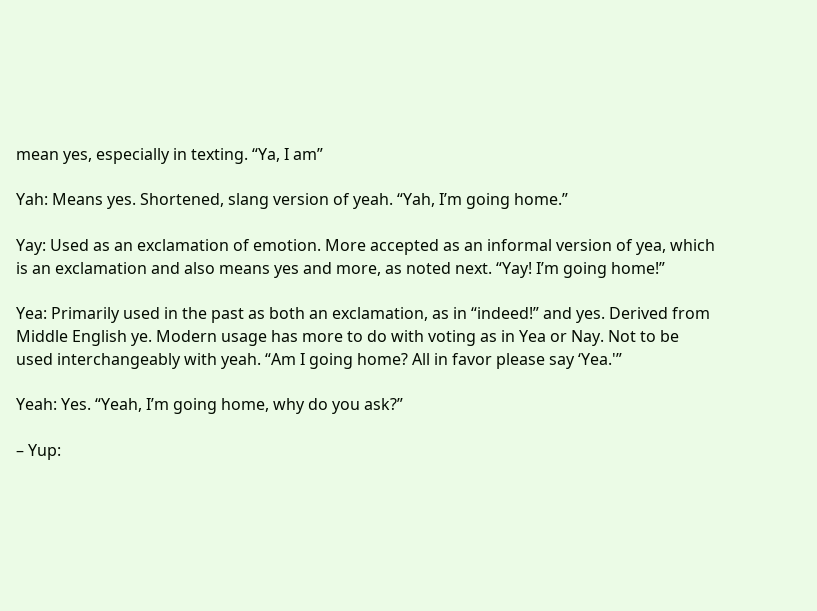mean yes, especially in texting. “Ya, I am”

Yah: Means yes. Shortened, slang version of yeah. “Yah, I’m going home.”

Yay: Used as an exclamation of emotion. More accepted as an informal version of yea, which is an exclamation and also means yes and more, as noted next. “Yay! I’m going home!”

Yea: Primarily used in the past as both an exclamation, as in “indeed!” and yes. Derived from Middle English ye. Modern usage has more to do with voting as in Yea or Nay. Not to be used interchangeably with yeah. “Am I going home? All in favor please say ‘Yea.'”

Yeah: Yes. “Yeah, I’m going home, why do you ask?”

– Yup: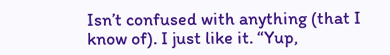Isn’t confused with anything (that I know of). I just like it. “Yup,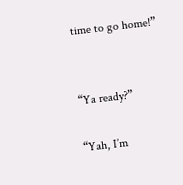time to go home!”


“Ya ready?”

“Yah, I’m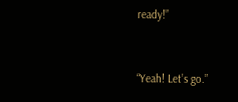ready!”


“Yeah! Let’s go.”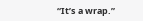“It’s a wrap.”